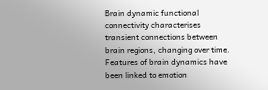Brain dynamic functional connectivity characterises transient connections between brain regions, changing over time. Features of brain dynamics have been linked to emotion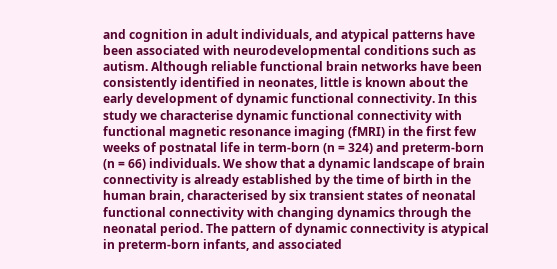and cognition in adult individuals, and atypical patterns have been associated with neurodevelopmental conditions such as autism. Although reliable functional brain networks have been consistently identified in neonates, little is known about the early development of dynamic functional connectivity. In this study we characterise dynamic functional connectivity with functional magnetic resonance imaging (fMRI) in the first few weeks of postnatal life in term-born (n = 324) and preterm-born (n = 66) individuals. We show that a dynamic landscape of brain connectivity is already established by the time of birth in the human brain, characterised by six transient states of neonatal functional connectivity with changing dynamics through the neonatal period. The pattern of dynamic connectivity is atypical in preterm-born infants, and associated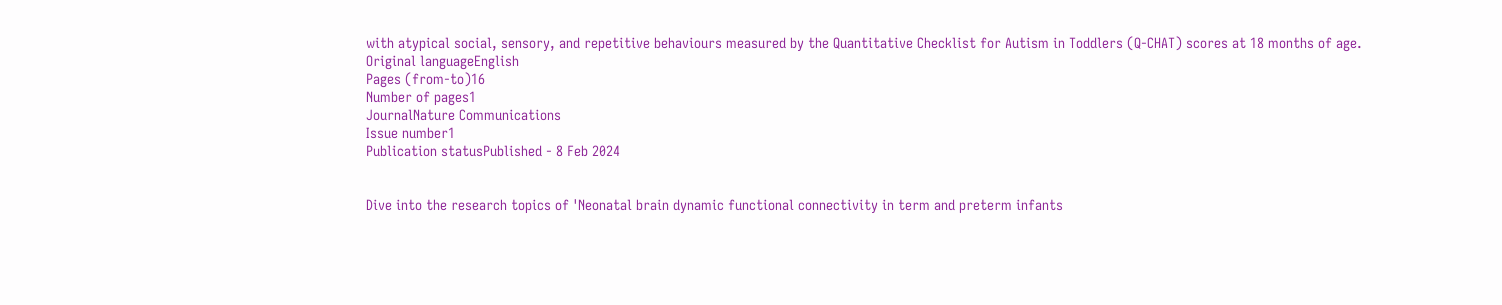with atypical social, sensory, and repetitive behaviours measured by the Quantitative Checklist for Autism in Toddlers (Q-CHAT) scores at 18 months of age.
Original languageEnglish
Pages (from-to)16
Number of pages1
JournalNature Communications
Issue number1
Publication statusPublished - 8 Feb 2024


Dive into the research topics of 'Neonatal brain dynamic functional connectivity in term and preterm infants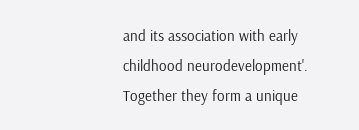and its association with early childhood neurodevelopment'. Together they form a unique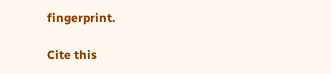fingerprint.

Cite this